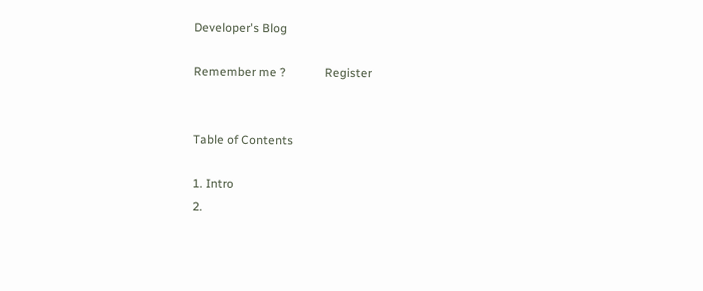Developer's Blog

Remember me ?             Register


Table of Contents

1. Intro
2.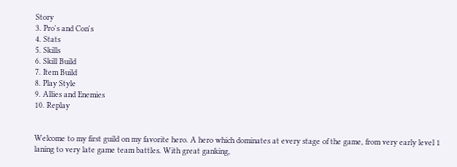Story
3. Pro's and Con's
4. Stats
5. Skills
6. Skill Build
7. Item Build
8. Play Style
9. Allies and Enemies
10. Replay


Welcome to my first guild on my favorite hero. A hero which dominates at every stage of the game, from very early level 1 laning to very late game team battles. With great ganking,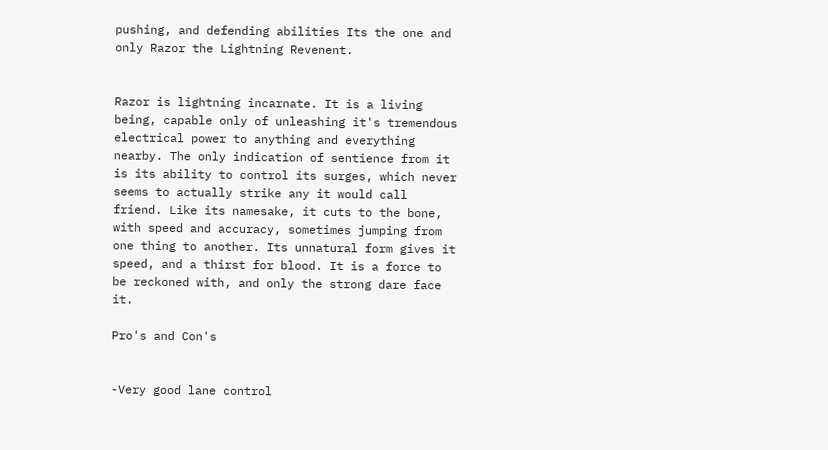pushing, and defending abilities Its the one and only Razor the Lightning Revenent.


Razor is lightning incarnate. It is a living being, capable only of unleashing it's tremendous electrical power to anything and everything nearby. The only indication of sentience from it is its ability to control its surges, which never seems to actually strike any it would call friend. Like its namesake, it cuts to the bone, with speed and accuracy, sometimes jumping from one thing to another. Its unnatural form gives it speed, and a thirst for blood. It is a force to be reckoned with, and only the strong dare face it.

Pro's and Con's


-Very good lane control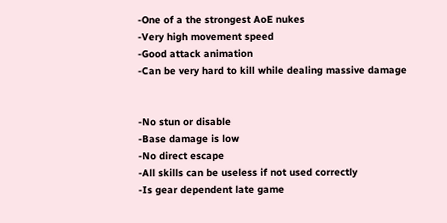-One of a the strongest AoE nukes
-Very high movement speed
-Good attack animation
-Can be very hard to kill while dealing massive damage


-No stun or disable
-Base damage is low
-No direct escape
-All skills can be useless if not used correctly
-Is gear dependent late game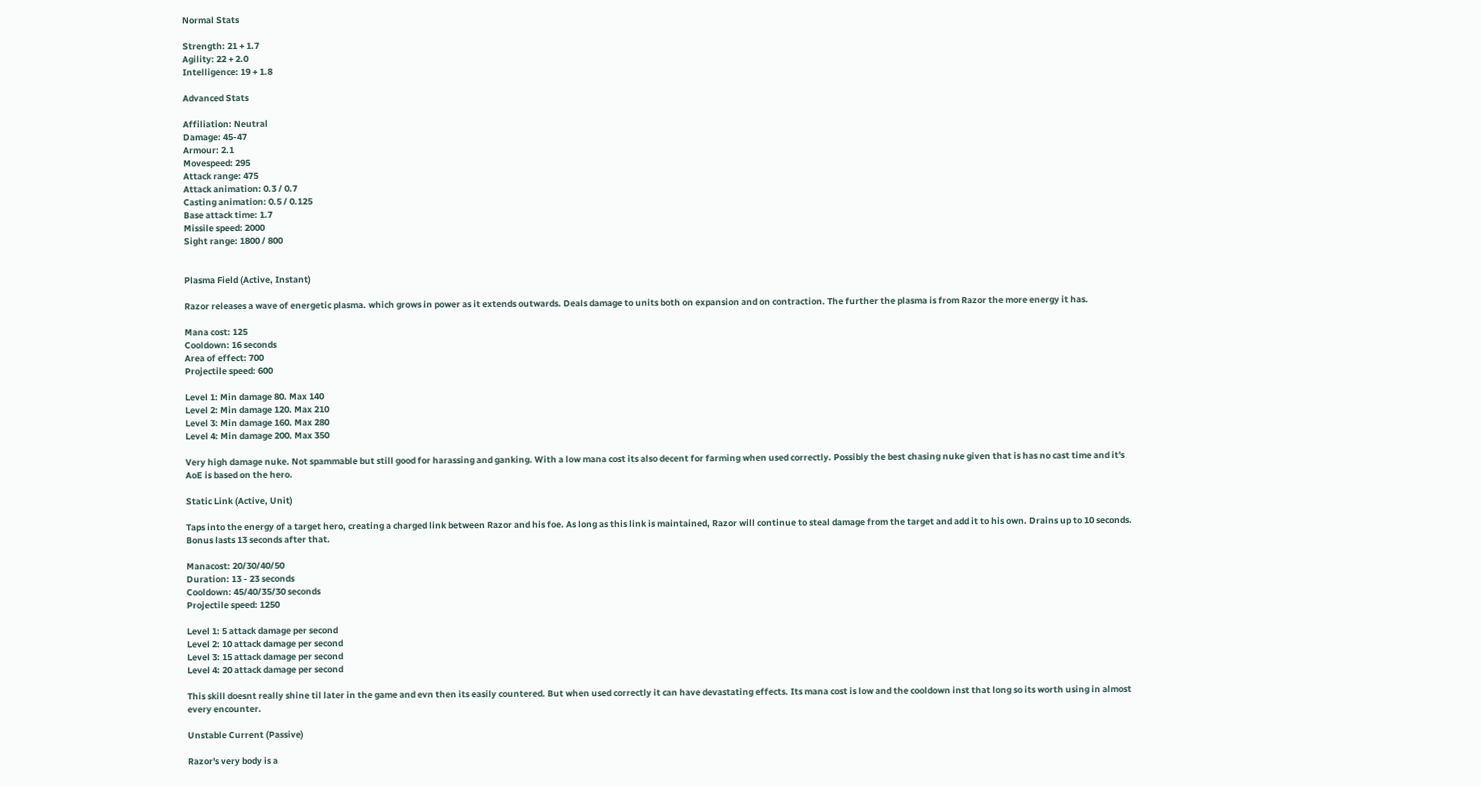Normal Stats

Strength: 21 + 1.7
Agility: 22 + 2.0
Intelligence: 19 + 1.8

Advanced Stats

Affiliation: Neutral
Damage: 45-47
Armour: 2.1
Movespeed: 295
Attack range: 475
Attack animation: 0.3 / 0.7
Casting animation: 0.5 / 0.125
Base attack time: 1.7
Missile speed: 2000
Sight range: 1800 / 800


Plasma Field (Active, Instant)

Razor releases a wave of energetic plasma. which grows in power as it extends outwards. Deals damage to units both on expansion and on contraction. The further the plasma is from Razor the more energy it has.

Mana cost: 125
Cooldown: 16 seconds
Area of effect: 700
Projectile speed: 600

Level 1: Min damage 80. Max 140
Level 2: Min damage 120. Max 210
Level 3: Min damage 160. Max 280
Level 4: Min damage 200. Max 350

Very high damage nuke. Not spammable but still good for harassing and ganking. With a low mana cost its also decent for farming when used correctly. Possibly the best chasing nuke given that is has no cast time and it's AoE is based on the hero.

Static Link (Active, Unit)

Taps into the energy of a target hero, creating a charged link between Razor and his foe. As long as this link is maintained, Razor will continue to steal damage from the target and add it to his own. Drains up to 10 seconds. Bonus lasts 13 seconds after that.

Manacost: 20/30/40/50
Duration: 13 - 23 seconds
Cooldown: 45/40/35/30 seconds
Projectile speed: 1250

Level 1: 5 attack damage per second
Level 2: 10 attack damage per second
Level 3: 15 attack damage per second
Level 4: 20 attack damage per second

This skill doesnt really shine til later in the game and evn then its easily countered. But when used correctly it can have devastating effects. Its mana cost is low and the cooldown inst that long so its worth using in almost every encounter.

Unstable Current (Passive)

Razor's very body is a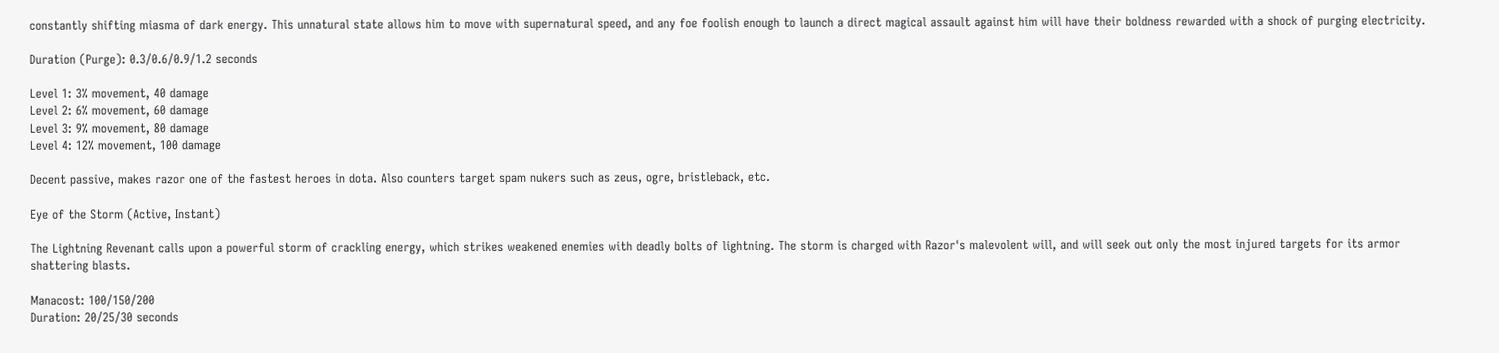constantly shifting miasma of dark energy. This unnatural state allows him to move with supernatural speed, and any foe foolish enough to launch a direct magical assault against him will have their boldness rewarded with a shock of purging electricity.

Duration (Purge): 0.3/0.6/0.9/1.2 seconds

Level 1: 3% movement, 40 damage
Level 2: 6% movement, 60 damage
Level 3: 9% movement, 80 damage
Level 4: 12% movement, 100 damage

Decent passive, makes razor one of the fastest heroes in dota. Also counters target spam nukers such as zeus, ogre, bristleback, etc.

Eye of the Storm (Active, Instant)

The Lightning Revenant calls upon a powerful storm of crackling energy, which strikes weakened enemies with deadly bolts of lightning. The storm is charged with Razor's malevolent will, and will seek out only the most injured targets for its armor shattering blasts.

Manacost: 100/150/200
Duration: 20/25/30 seconds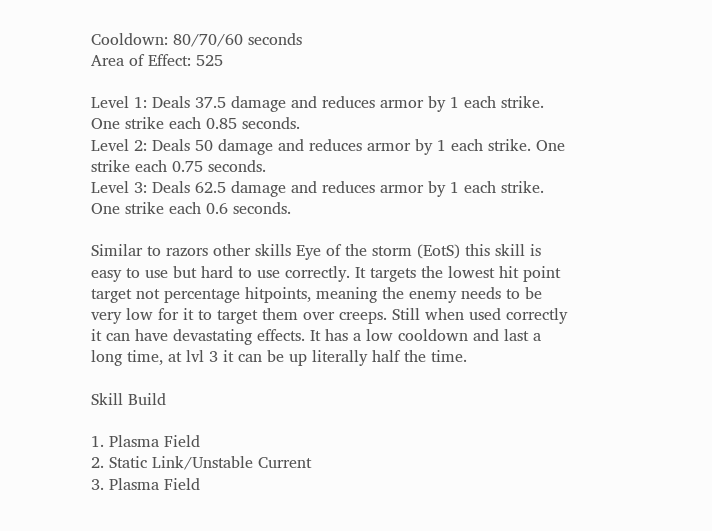Cooldown: 80/70/60 seconds
Area of Effect: 525

Level 1: Deals 37.5 damage and reduces armor by 1 each strike. One strike each 0.85 seconds.
Level 2: Deals 50 damage and reduces armor by 1 each strike. One strike each 0.75 seconds.
Level 3: Deals 62.5 damage and reduces armor by 1 each strike. One strike each 0.6 seconds.

Similar to razors other skills Eye of the storm (EotS) this skill is easy to use but hard to use correctly. It targets the lowest hit point target not percentage hitpoints, meaning the enemy needs to be very low for it to target them over creeps. Still when used correctly it can have devastating effects. It has a low cooldown and last a long time, at lvl 3 it can be up literally half the time.

Skill Build

1. Plasma Field
2. Static Link/Unstable Current
3. Plasma Field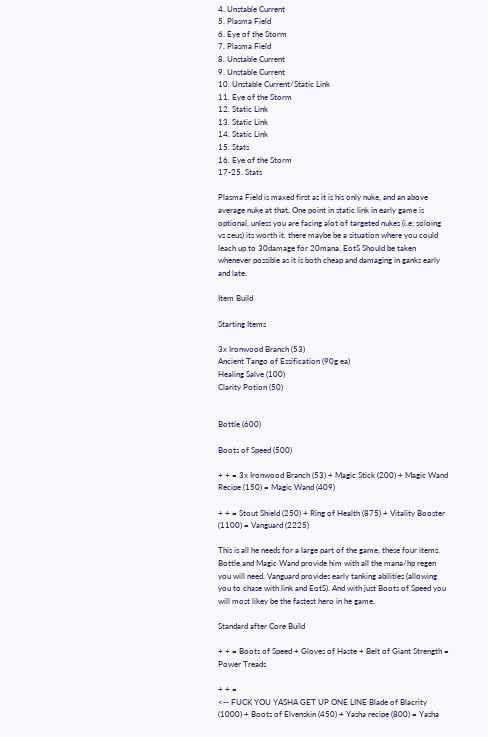4. Unstable Current
5. Plasma Field
6. Eye of the Storm
7. Plasma Field
8. Unstable Current
9. Unstable Current
10. Unstable Current/Static Link
11. Eye of the Storm
12. Static Link
13. Static Link
14. Static Link
15. Stats
16. Eye of the Storm
17-25. Stats

Plasma Field is maxed first as it is his only nuke, and an above average nuke at that. One point in static link in early game is optional, unless you are facing alot of targeted nukes (i.e; soloing vs zeus) its worth it. there maybe be a situation where you could leach up to 30damage for 20mana. EotS Should be taken whenever possible as it is both cheap and damaging in ganks early and late.

Item Build

Starting Items

3x Ironwood Branch (53)
Ancient Tango of Essification (90g ea)
Healing Salve (100)
Clarity Potion (50)


Bottle (600)

Boots of Speed (500)

+ + = 3x Ironwood Branch (53) + Magic Stick (200) + Magic Wand Recipe (150) = Magic Wand (409)

+ + = Stout Shield (250) + Ring of Health (875) + Vitality Booster (1100) = Vanguard (2225)

This is all he needs for a large part of the game, these four items. Bottle and Magic Wand provide him with all the mana/hp regen you will need. Vanguard provides early tanking abilities (allowing you to chase with link and EotS). And with just Boots of Speed you will most likey be the fastest hero in he game.

Standard after Core Build

+ + = Boots of Speed + Gloves of Haste + Belt of Giant Strength = Power Treads

+ + =
<-- FUCK YOU YASHA GET UP ONE LINE Blade of Blacrity (1000) + Boots of Elvenskin (450) + Yasha recipe (800) = Yasha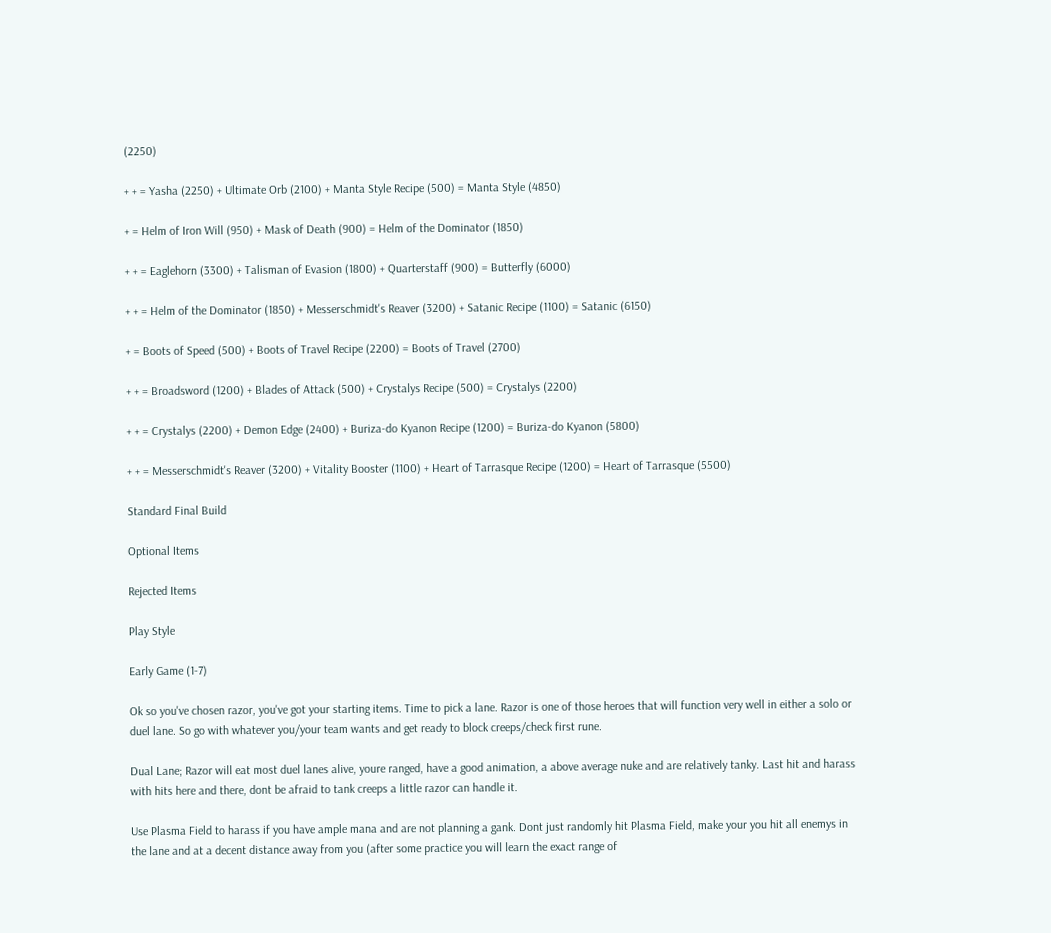(2250)

+ + = Yasha (2250) + Ultimate Orb (2100) + Manta Style Recipe (500) = Manta Style (4850)

+ = Helm of Iron Will (950) + Mask of Death (900) = Helm of the Dominator (1850)

+ + = Eaglehorn (3300) + Talisman of Evasion (1800) + Quarterstaff (900) = Butterfly (6000)

+ + = Helm of the Dominator (1850) + Messerschmidt's Reaver (3200) + Satanic Recipe (1100) = Satanic (6150)

+ = Boots of Speed (500) + Boots of Travel Recipe (2200) = Boots of Travel (2700)

+ + = Broadsword (1200) + Blades of Attack (500) + Crystalys Recipe (500) = Crystalys (2200)

+ + = Crystalys (2200) + Demon Edge (2400) + Buriza-do Kyanon Recipe (1200) = Buriza-do Kyanon (5800)

+ + = Messerschmidt's Reaver (3200) + Vitality Booster (1100) + Heart of Tarrasque Recipe (1200) = Heart of Tarrasque (5500)

Standard Final Build

Optional Items

Rejected Items

Play Style

Early Game (1-7)

Ok so you've chosen razor, you've got your starting items. Time to pick a lane. Razor is one of those heroes that will function very well in either a solo or duel lane. So go with whatever you/your team wants and get ready to block creeps/check first rune.

Dual Lane; Razor will eat most duel lanes alive, youre ranged, have a good animation, a above average nuke and are relatively tanky. Last hit and harass with hits here and there, dont be afraid to tank creeps a little razor can handle it.

Use Plasma Field to harass if you have ample mana and are not planning a gank. Dont just randomly hit Plasma Field, make your you hit all enemys in the lane and at a decent distance away from you (after some practice you will learn the exact range of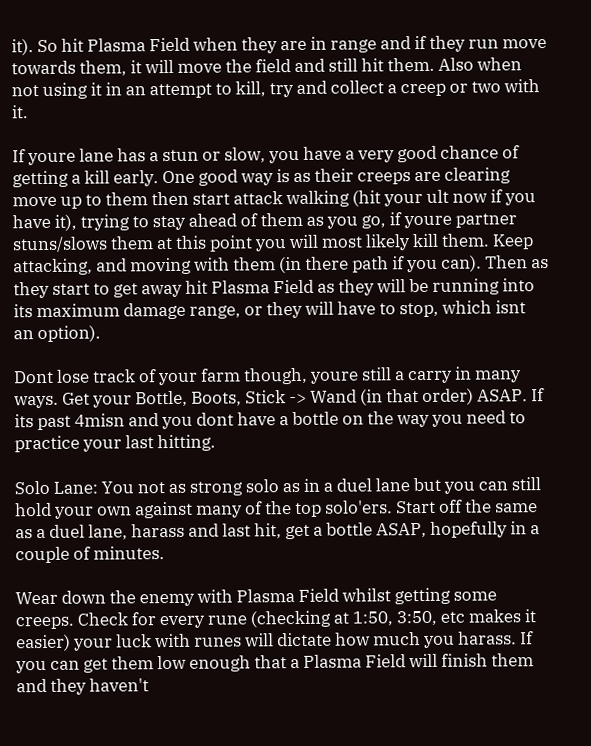it). So hit Plasma Field when they are in range and if they run move towards them, it will move the field and still hit them. Also when not using it in an attempt to kill, try and collect a creep or two with it.

If youre lane has a stun or slow, you have a very good chance of getting a kill early. One good way is as their creeps are clearing move up to them then start attack walking (hit your ult now if you have it), trying to stay ahead of them as you go, if youre partner stuns/slows them at this point you will most likely kill them. Keep attacking, and moving with them (in there path if you can). Then as they start to get away hit Plasma Field as they will be running into its maximum damage range, or they will have to stop, which isnt an option).

Dont lose track of your farm though, youre still a carry in many ways. Get your Bottle, Boots, Stick -> Wand (in that order) ASAP. If its past 4misn and you dont have a bottle on the way you need to practice your last hitting.

Solo Lane: You not as strong solo as in a duel lane but you can still hold your own against many of the top solo'ers. Start off the same as a duel lane, harass and last hit, get a bottle ASAP, hopefully in a couple of minutes.

Wear down the enemy with Plasma Field whilst getting some creeps. Check for every rune (checking at 1:50, 3:50, etc makes it easier) your luck with runes will dictate how much you harass. If you can get them low enough that a Plasma Field will finish them and they haven't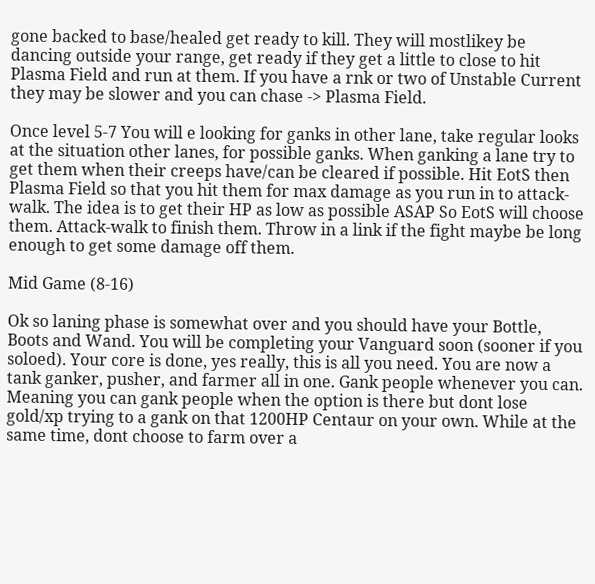gone backed to base/healed get ready to kill. They will mostlikey be dancing outside your range, get ready if they get a little to close to hit Plasma Field and run at them. If you have a rnk or two of Unstable Current they may be slower and you can chase -> Plasma Field.

Once level 5-7 You will e looking for ganks in other lane, take regular looks at the situation other lanes, for possible ganks. When ganking a lane try to get them when their creeps have/can be cleared if possible. Hit EotS then Plasma Field so that you hit them for max damage as you run in to attack-walk. The idea is to get their HP as low as possible ASAP So EotS will choose them. Attack-walk to finish them. Throw in a link if the fight maybe be long enough to get some damage off them.

Mid Game (8-16)

Ok so laning phase is somewhat over and you should have your Bottle, Boots and Wand. You will be completing your Vanguard soon (sooner if you soloed). Your core is done, yes really, this is all you need. You are now a tank ganker, pusher, and farmer all in one. Gank people whenever you can. Meaning you can gank people when the option is there but dont lose gold/xp trying to a gank on that 1200HP Centaur on your own. While at the same time, dont choose to farm over a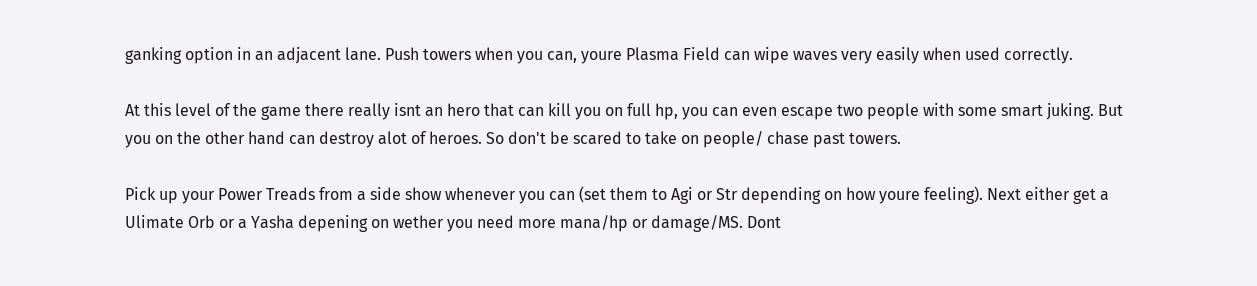ganking option in an adjacent lane. Push towers when you can, youre Plasma Field can wipe waves very easily when used correctly.

At this level of the game there really isnt an hero that can kill you on full hp, you can even escape two people with some smart juking. But you on the other hand can destroy alot of heroes. So don't be scared to take on people/ chase past towers.

Pick up your Power Treads from a side show whenever you can (set them to Agi or Str depending on how youre feeling). Next either get a Ulimate Orb or a Yasha depening on wether you need more mana/hp or damage/MS. Dont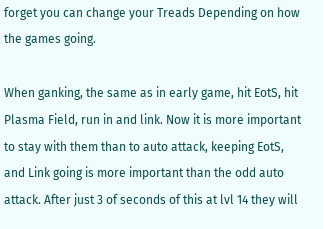forget you can change your Treads Depending on how the games going.

When ganking, the same as in early game, hit EotS, hit Plasma Field, run in and link. Now it is more important to stay with them than to auto attack, keeping EotS, and Link going is more important than the odd auto attack. After just 3 of seconds of this at lvl 14 they will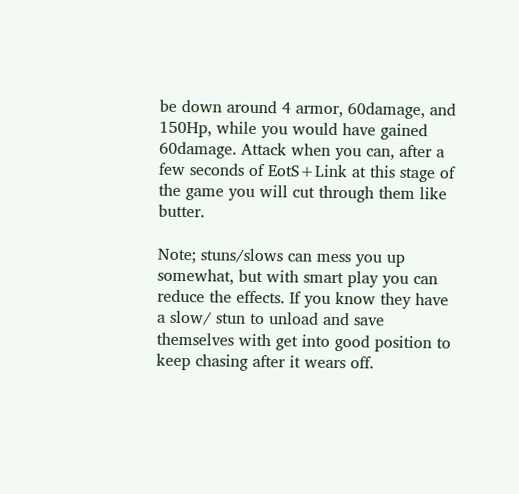be down around 4 armor, 60damage, and 150Hp, while you would have gained 60damage. Attack when you can, after a few seconds of EotS+Link at this stage of the game you will cut through them like butter.

Note; stuns/slows can mess you up somewhat, but with smart play you can reduce the effects. If you know they have a slow/ stun to unload and save themselves with get into good position to keep chasing after it wears off.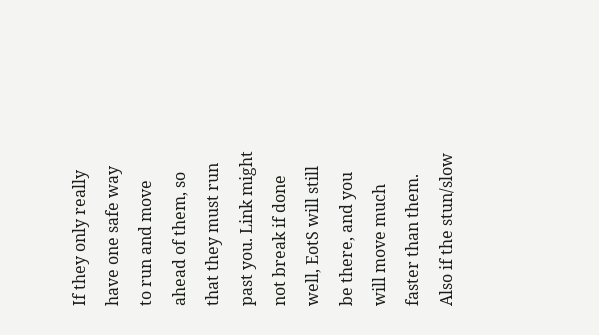If they only really have one safe way to run and move ahead of them, so that they must run past you. Link might not break if done well, EotS will still be there, and you will move much faster than them. Also if the stun/slow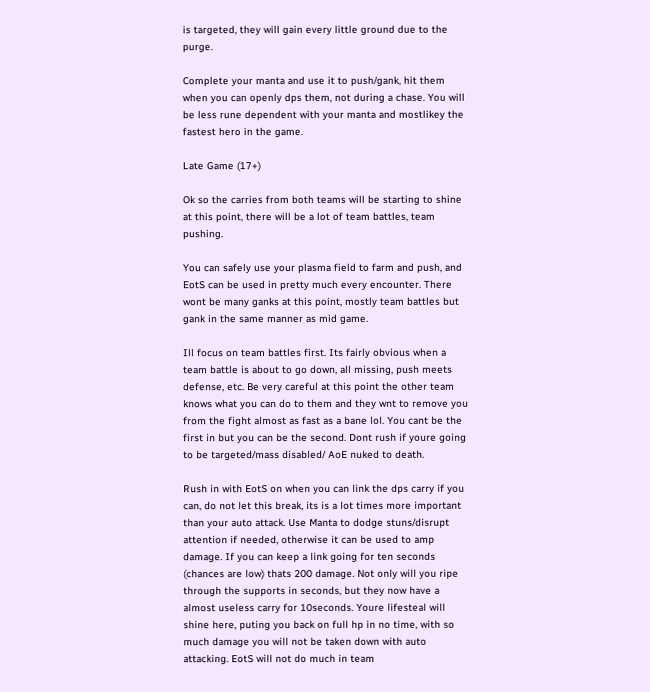is targeted, they will gain every little ground due to the purge.

Complete your manta and use it to push/gank, hit them when you can openly dps them, not during a chase. You will be less rune dependent with your manta and mostlikey the fastest hero in the game.

Late Game (17+)

Ok so the carries from both teams will be starting to shine at this point, there will be a lot of team battles, team pushing.

You can safely use your plasma field to farm and push, and EotS can be used in pretty much every encounter. There wont be many ganks at this point, mostly team battles but gank in the same manner as mid game.

Ill focus on team battles first. Its fairly obvious when a team battle is about to go down, all missing, push meets defense, etc. Be very careful at this point the other team knows what you can do to them and they wnt to remove you from the fight almost as fast as a bane lol. You cant be the first in but you can be the second. Dont rush if youre going to be targeted/mass disabled/ AoE nuked to death.

Rush in with EotS on when you can link the dps carry if you can, do not let this break, its is a lot times more important than your auto attack. Use Manta to dodge stuns/disrupt attention if needed, otherwise it can be used to amp damage. If you can keep a link going for ten seconds (chances are low) thats 200 damage. Not only will you ripe through the supports in seconds, but they now have a almost useless carry for 10seconds. Youre lifesteal will shine here, puting you back on full hp in no time, with so much damage you will not be taken down with auto attacking. EotS will not do much in team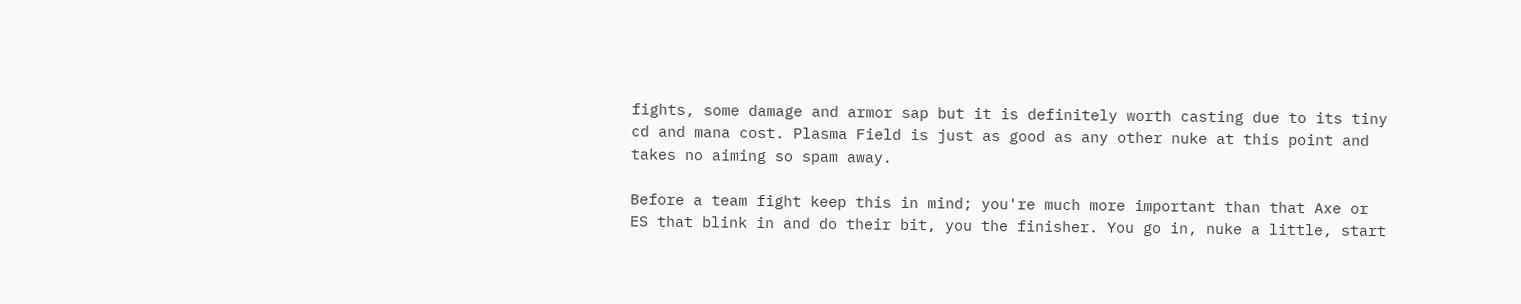fights, some damage and armor sap but it is definitely worth casting due to its tiny cd and mana cost. Plasma Field is just as good as any other nuke at this point and takes no aiming so spam away.

Before a team fight keep this in mind; you're much more important than that Axe or ES that blink in and do their bit, you the finisher. You go in, nuke a little, start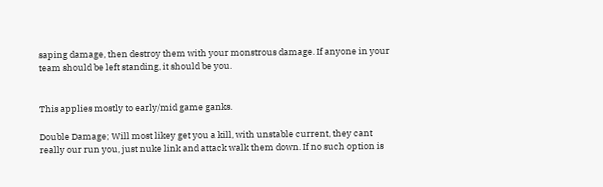saping damage, then destroy them with your monstrous damage. If anyone in your team should be left standing, it should be you.


This applies mostly to early/mid game ganks.

Double Damage; Will most likey get you a kill, with unstable current, they cant really our run you, just nuke link and attack walk them down. If no such option is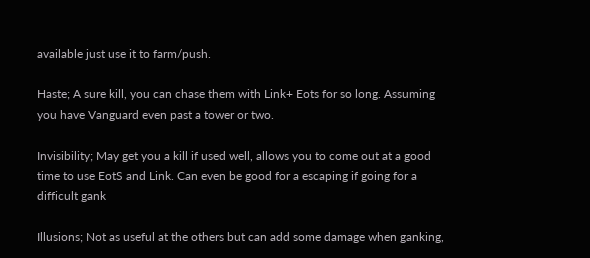available just use it to farm/push.

Haste; A sure kill, you can chase them with Link+ Eots for so long. Assuming you have Vanguard even past a tower or two.

Invisibility; May get you a kill if used well, allows you to come out at a good time to use EotS and Link. Can even be good for a escaping if going for a difficult gank

Illusions; Not as useful at the others but can add some damage when ganking,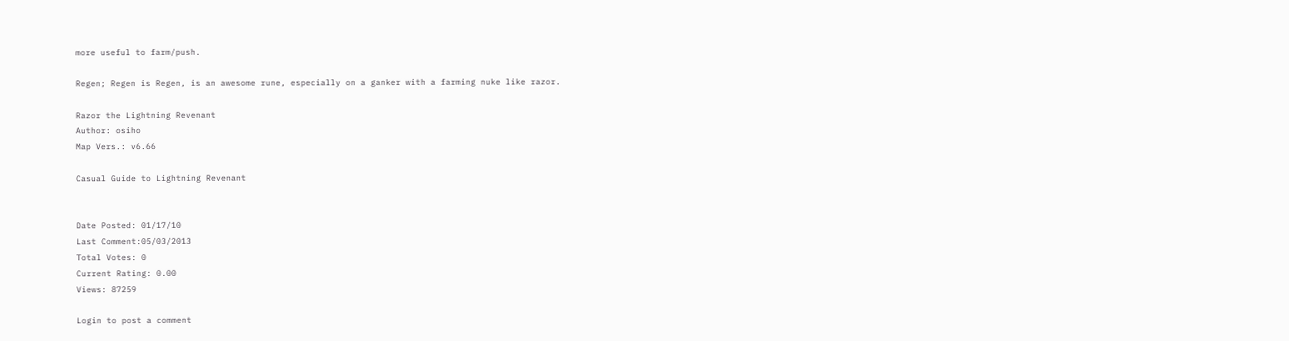more useful to farm/push.

Regen; Regen is Regen, is an awesome rune, especially on a ganker with a farming nuke like razor.

Razor the Lightning Revenant
Author: osiho
Map Vers.: v6.66

Casual Guide to Lightning Revenant


Date Posted: 01/17/10
Last Comment:05/03/2013
Total Votes: 0
Current Rating: 0.00
Views: 87259

Login to post a comment